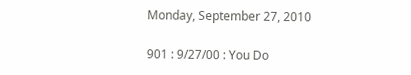Monday, September 27, 2010

901 : 9/27/00 : You Do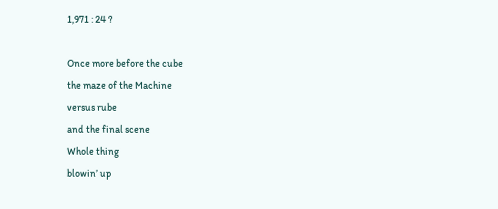1,971 : 24 ?

Once more before the cube
the maze of the Machine
versus rube
and the final scene
Whole thing
blowin’ up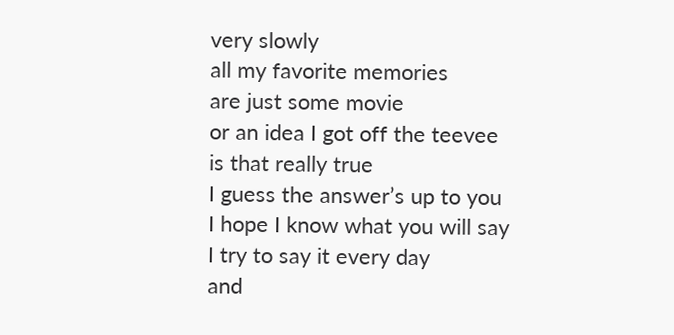very slowly
all my favorite memories
are just some movie
or an idea I got off the teevee
is that really true
I guess the answer’s up to you
I hope I know what you will say
I try to say it every day
and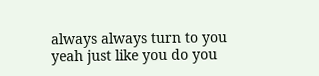always always turn to you
yeah just like you do you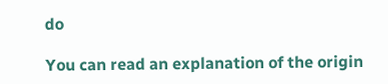do

You can read an explanation of the origin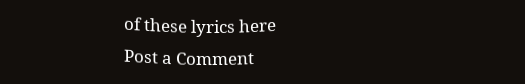of these lyrics here
Post a Comment